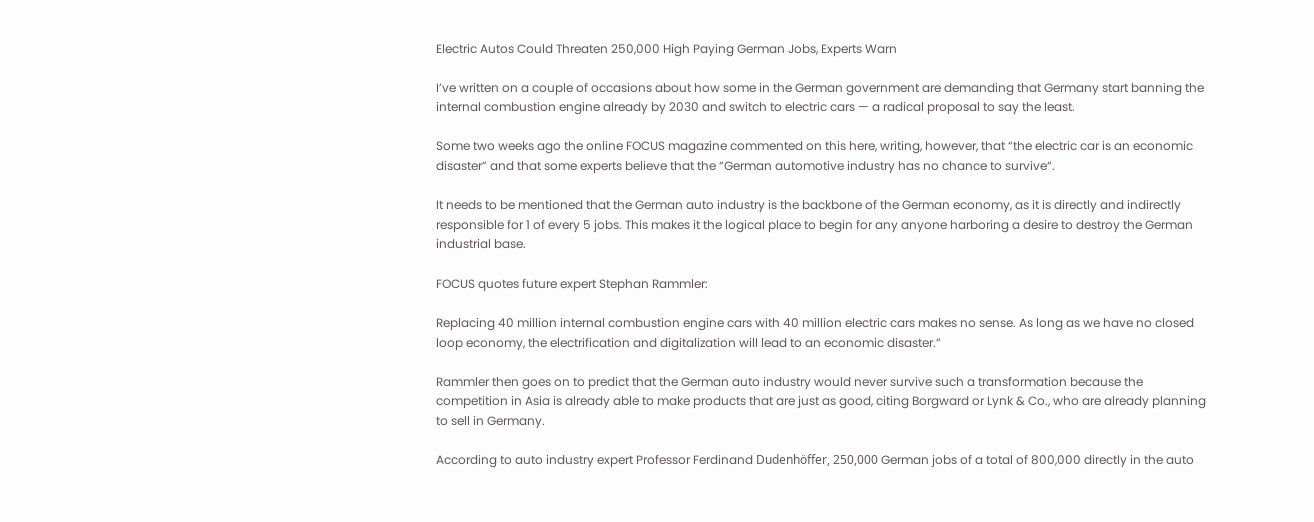Electric Autos Could Threaten 250,000 High Paying German Jobs, Experts Warn

I’ve written on a couple of occasions about how some in the German government are demanding that Germany start banning the internal combustion engine already by 2030 and switch to electric cars — a radical proposal to say the least.

Some two weeks ago the online FOCUS magazine commented on this here, writing, however, that “the electric car is an economic disaster” and that some experts believe that the “German automotive industry has no chance to survive“.

It needs to be mentioned that the German auto industry is the backbone of the German economy, as it is directly and indirectly responsible for 1 of every 5 jobs. This makes it the logical place to begin for any anyone harboring a desire to destroy the German industrial base.

FOCUS quotes future expert Stephan Rammler:

Replacing 40 million internal combustion engine cars with 40 million electric cars makes no sense. As long as we have no closed loop economy, the electrification and digitalization will lead to an economic disaster.”

Rammler then goes on to predict that the German auto industry would never survive such a transformation because the competition in Asia is already able to make products that are just as good, citing Borgward or Lynk & Co., who are already planning to sell in Germany.

According to auto industry expert Professor Ferdinand Dudenhöffer, 250,000 German jobs of a total of 800,000 directly in the auto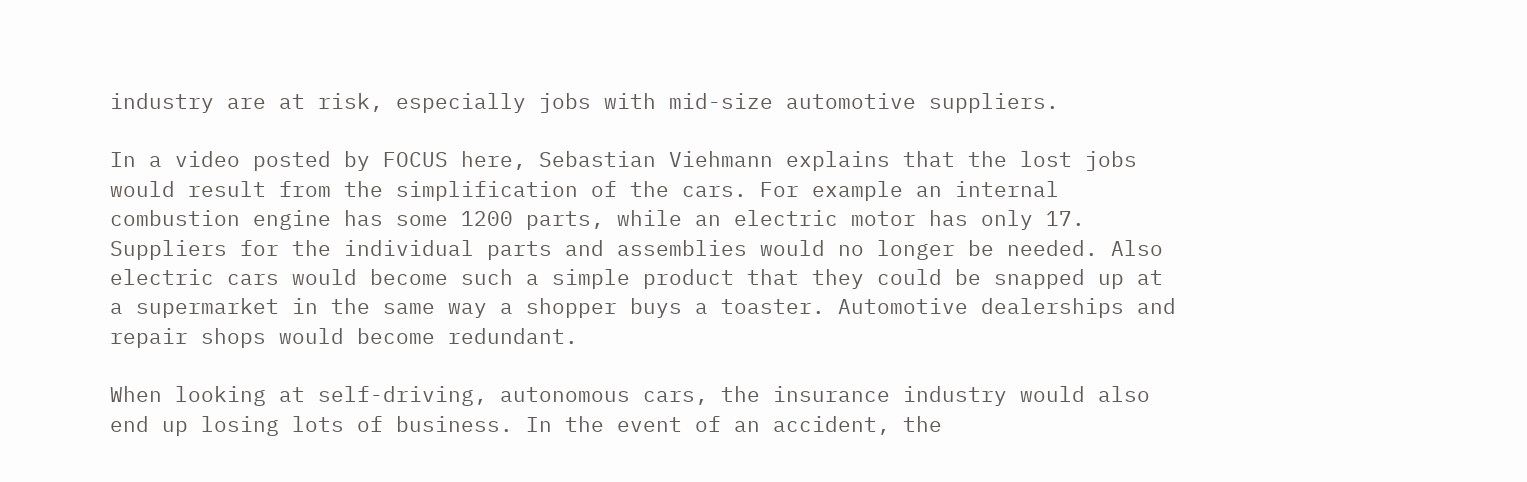industry are at risk, especially jobs with mid-size automotive suppliers.

In a video posted by FOCUS here, Sebastian Viehmann explains that the lost jobs would result from the simplification of the cars. For example an internal combustion engine has some 1200 parts, while an electric motor has only 17. Suppliers for the individual parts and assemblies would no longer be needed. Also electric cars would become such a simple product that they could be snapped up at a supermarket in the same way a shopper buys a toaster. Automotive dealerships and repair shops would become redundant.

When looking at self-driving, autonomous cars, the insurance industry would also end up losing lots of business. In the event of an accident, the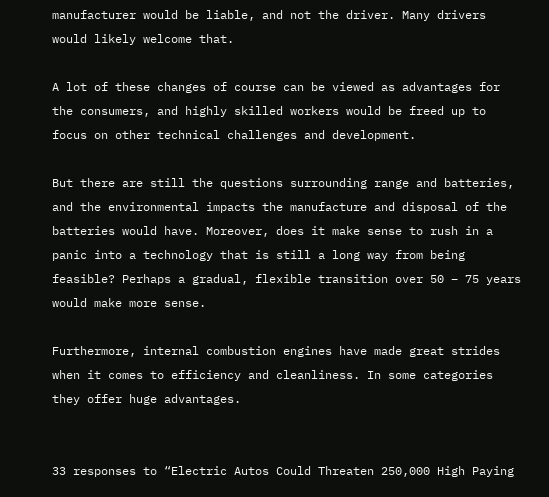manufacturer would be liable, and not the driver. Many drivers would likely welcome that.

A lot of these changes of course can be viewed as advantages for the consumers, and highly skilled workers would be freed up to focus on other technical challenges and development.

But there are still the questions surrounding range and batteries, and the environmental impacts the manufacture and disposal of the batteries would have. Moreover, does it make sense to rush in a panic into a technology that is still a long way from being feasible? Perhaps a gradual, flexible transition over 50 – 75 years would make more sense.

Furthermore, internal combustion engines have made great strides when it comes to efficiency and cleanliness. In some categories they offer huge advantages.


33 responses to “Electric Autos Could Threaten 250,000 High Paying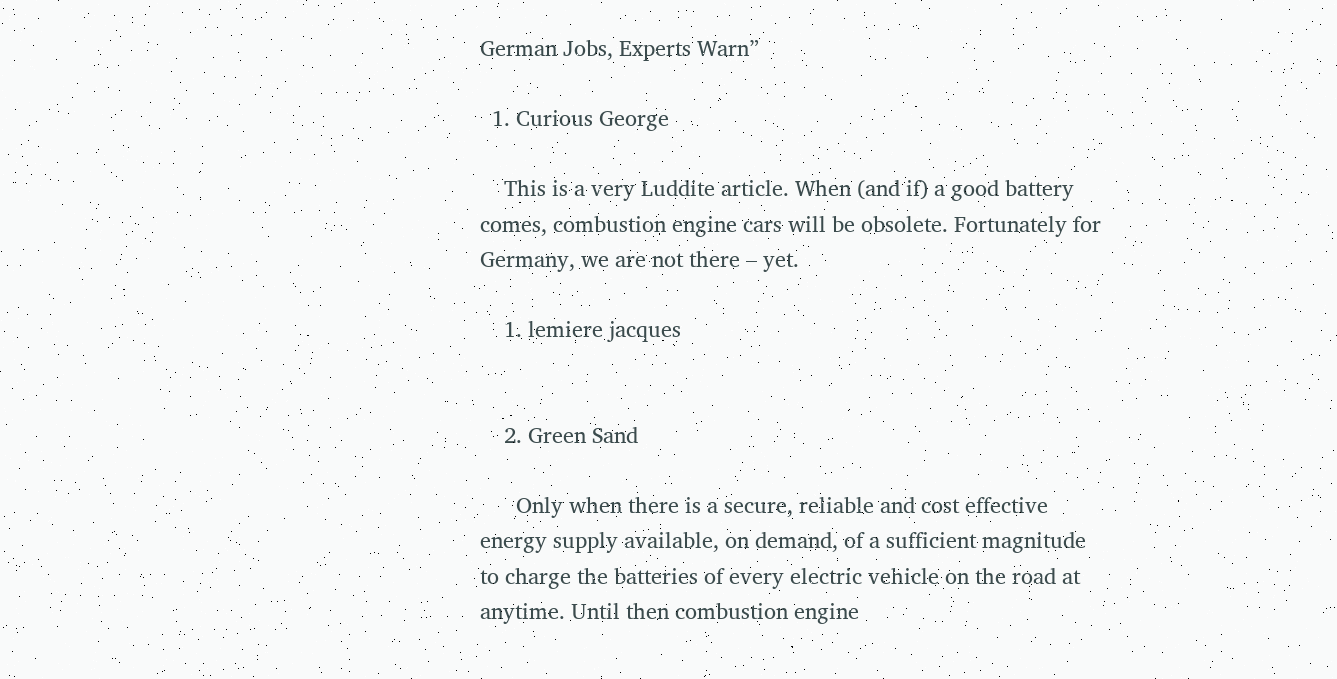German Jobs, Experts Warn”

  1. Curious George

    This is a very Luddite article. When (and if) a good battery comes, combustion engine cars will be obsolete. Fortunately for Germany, we are not there – yet.

    1. lemiere jacques


    2. Green Sand

      Only when there is a secure, reliable and cost effective energy supply available, on demand, of a sufficient magnitude to charge the batteries of every electric vehicle on the road at anytime. Until then combustion engine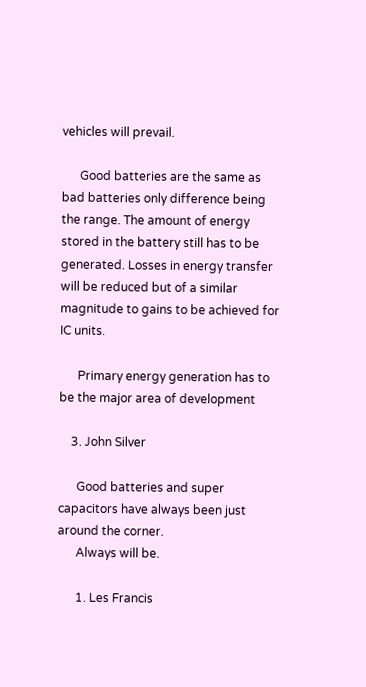vehicles will prevail.

      Good batteries are the same as bad batteries only difference being the range. The amount of energy stored in the battery still has to be generated. Losses in energy transfer will be reduced but of a similar magnitude to gains to be achieved for IC units.

      Primary energy generation has to be the major area of development

    3. John Silver

      Good batteries and super capacitors have always been just around the corner.
      Always will be.

      1. Les Francis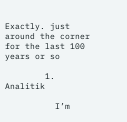Exactly. just around the corner for the last 100 years or so

        1. Analitik

          I’m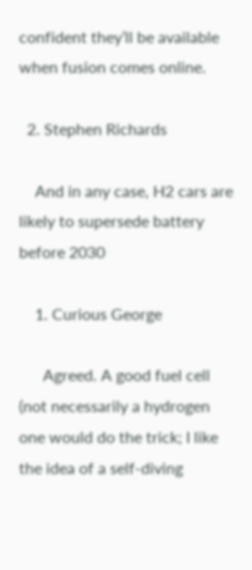confident they’ll be available when fusion comes online.

  2. Stephen Richards

    And in any case, H2 cars are likely to supersede battery before 2030

    1. Curious George

      Agreed. A good fuel cell (not necessarily a hydrogen one would do the trick; I like the idea of a self-diving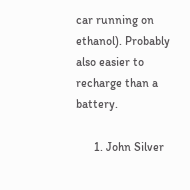car running on ethanol). Probably also easier to recharge than a battery.

      1. John Silver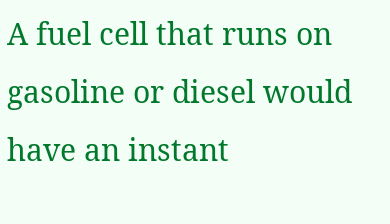A fuel cell that runs on gasoline or diesel would have an instant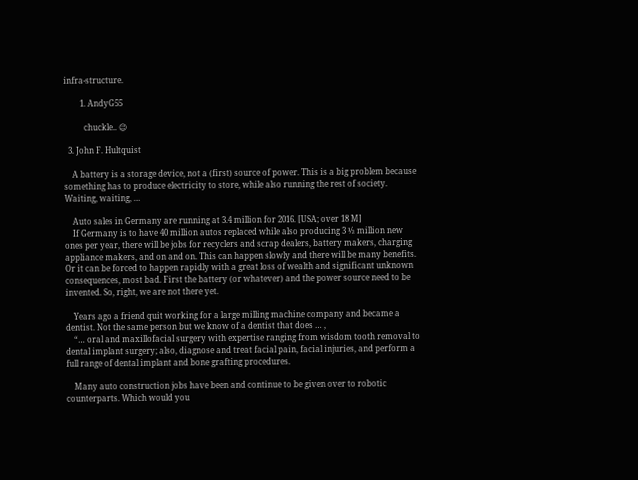infra-structure.

        1. AndyG55

          chuckle.. 😉

  3. John F. Hultquist

    A battery is a storage device, not a (first) source of power. This is a big problem because something has to produce electricity to store, while also running the rest of society. Waiting, waiting, …

    Auto sales in Germany are running at 3.4 million for 2016. [USA; over 18 M]
    If Germany is to have 40 million autos replaced while also producing 3 ½ million new ones per year, there will be jobs for recyclers and scrap dealers, battery makers, charging appliance makers, and on and on. This can happen slowly and there will be many benefits. Or it can be forced to happen rapidly with a great loss of wealth and significant unknown consequences, most bad. First the battery (or whatever) and the power source need to be invented. So, right, we are not there yet.

    Years ago a friend quit working for a large milling machine company and became a dentist. Not the same person but we know of a dentist that does … ,
    “… oral and maxillofacial surgery with expertise ranging from wisdom tooth removal to dental implant surgery; also, diagnose and treat facial pain, facial injuries, and perform a full range of dental implant and bone grafting procedures.

    Many auto construction jobs have been and continue to be given over to robotic counterparts. Which would you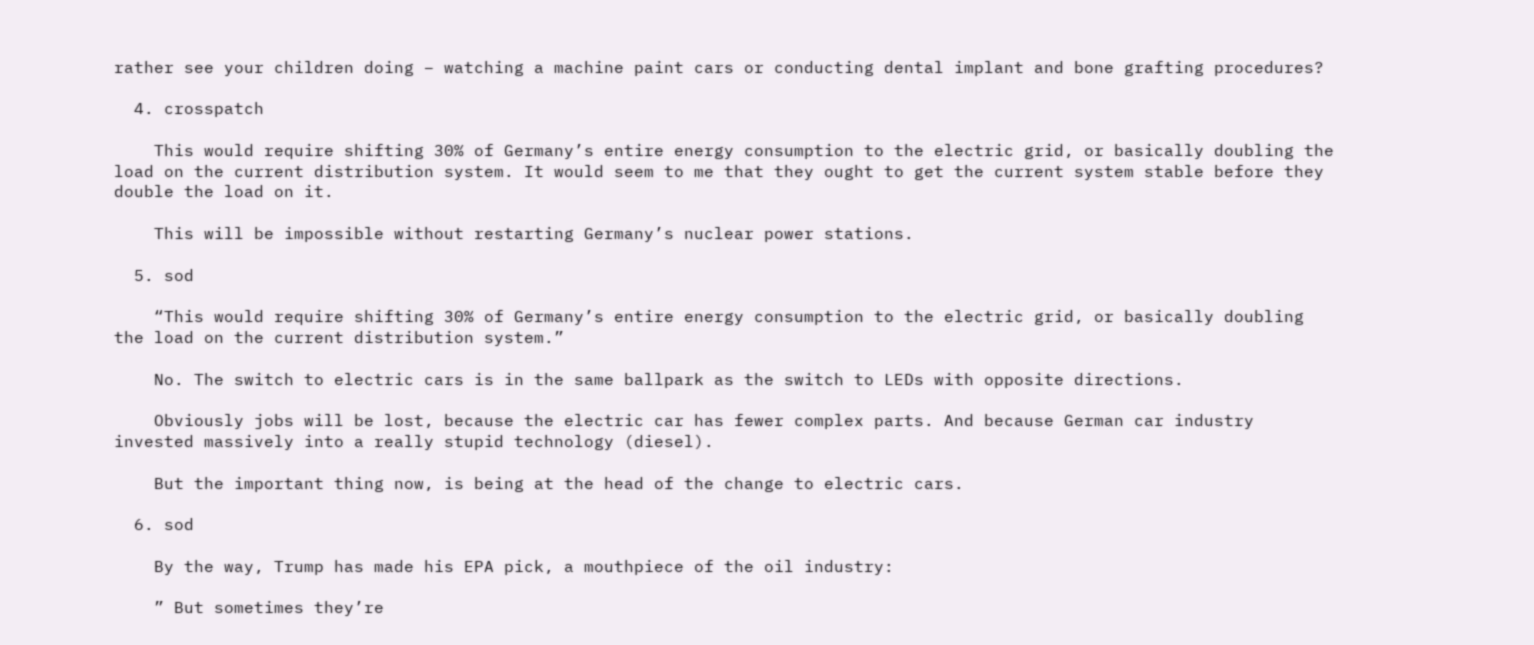rather see your children doing – watching a machine paint cars or conducting dental implant and bone grafting procedures?

  4. crosspatch

    This would require shifting 30% of Germany’s entire energy consumption to the electric grid, or basically doubling the load on the current distribution system. It would seem to me that they ought to get the current system stable before they double the load on it.

    This will be impossible without restarting Germany’s nuclear power stations.

  5. sod

    “This would require shifting 30% of Germany’s entire energy consumption to the electric grid, or basically doubling the load on the current distribution system.”

    No. The switch to electric cars is in the same ballpark as the switch to LEDs with opposite directions.

    Obviously jobs will be lost, because the electric car has fewer complex parts. And because German car industry invested massively into a really stupid technology (diesel).

    But the important thing now, is being at the head of the change to electric cars.

  6. sod

    By the way, Trump has made his EPA pick, a mouthpiece of the oil industry:

    ” But sometimes they’re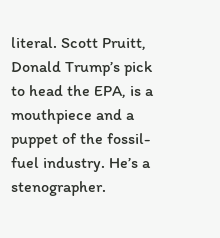literal. Scott Pruitt, Donald Trump’s pick to head the EPA, is a mouthpiece and a puppet of the fossil-fuel industry. He’s a stenographer.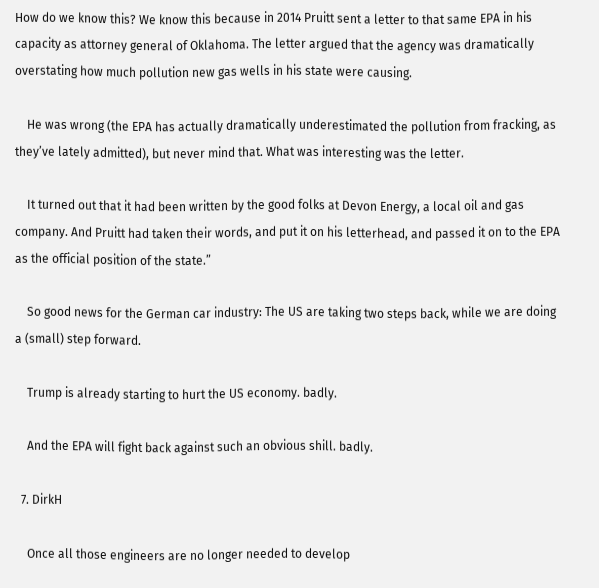How do we know this? We know this because in 2014 Pruitt sent a letter to that same EPA in his capacity as attorney general of Oklahoma. The letter argued that the agency was dramatically overstating how much pollution new gas wells in his state were causing.

    He was wrong (the EPA has actually dramatically underestimated the pollution from fracking, as they’ve lately admitted), but never mind that. What was interesting was the letter.

    It turned out that it had been written by the good folks at Devon Energy, a local oil and gas company. And Pruitt had taken their words, and put it on his letterhead, and passed it on to the EPA as the official position of the state.”

    So good news for the German car industry: The US are taking two steps back, while we are doing a (small) step forward.

    Trump is already starting to hurt the US economy. badly.

    And the EPA will fight back against such an obvious shill. badly.

  7. DirkH

    Once all those engineers are no longer needed to develop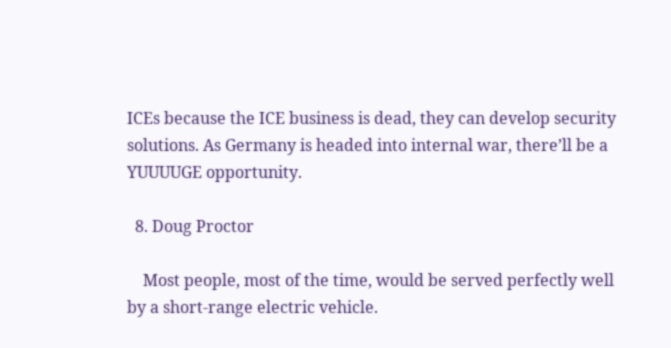ICEs because the ICE business is dead, they can develop security solutions. As Germany is headed into internal war, there’ll be a YUUUUGE opportunity.

  8. Doug Proctor

    Most people, most of the time, would be served perfectly well by a short-range electric vehicle.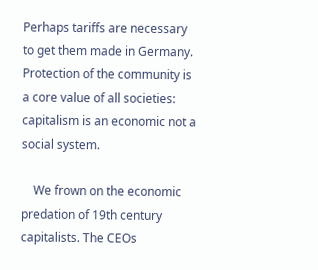Perhaps tariffs are necessary to get them made in Germany. Protection of the community is a core value of all societies: capitalism is an economic not a social system.

    We frown on the economic predation of 19th century capitalists. The CEOs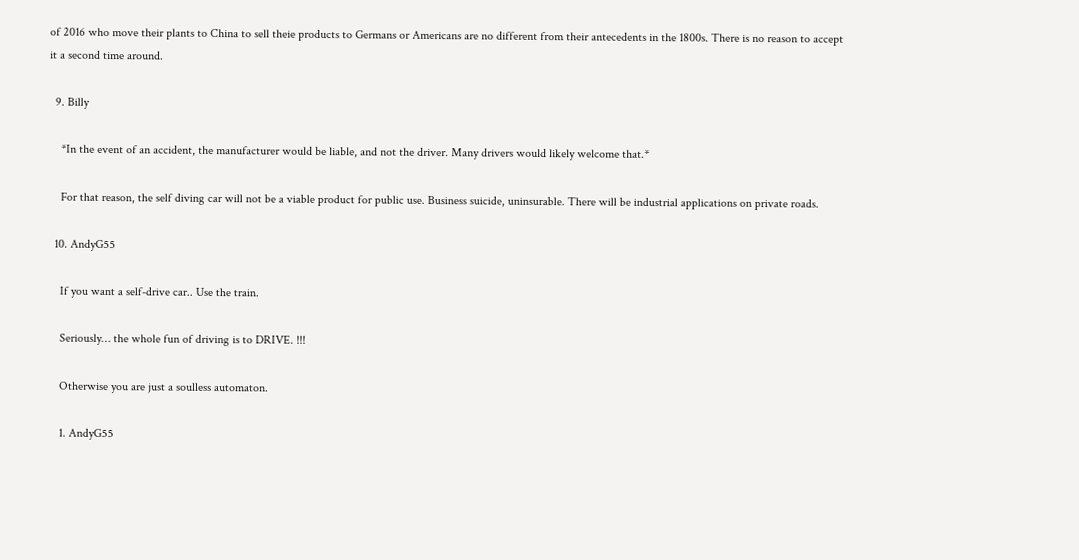of 2016 who move their plants to China to sell theie products to Germans or Americans are no different from their antecedents in the 1800s. There is no reason to accept it a second time around.

  9. Billy

    *In the event of an accident, the manufacturer would be liable, and not the driver. Many drivers would likely welcome that.*

    For that reason, the self diving car will not be a viable product for public use. Business suicide, uninsurable. There will be industrial applications on private roads.

  10. AndyG55

    If you want a self-drive car.. Use the train.

    Seriously… the whole fun of driving is to DRIVE. !!!

    Otherwise you are just a soulless automaton.

    1. AndyG55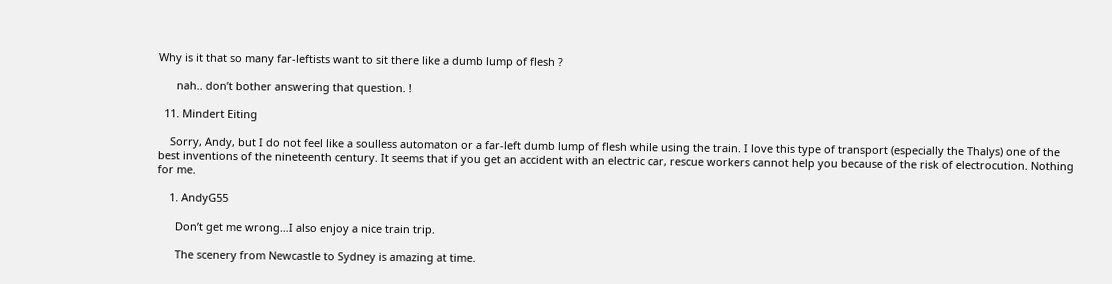Why is it that so many far-leftists want to sit there like a dumb lump of flesh ?

      nah.. don’t bother answering that question. !

  11. Mindert Eiting

    Sorry, Andy, but I do not feel like a soulless automaton or a far-left dumb lump of flesh while using the train. I love this type of transport (especially the Thalys) one of the best inventions of the nineteenth century. It seems that if you get an accident with an electric car, rescue workers cannot help you because of the risk of electrocution. Nothing for me.

    1. AndyG55

      Don’t get me wrong…I also enjoy a nice train trip.

      The scenery from Newcastle to Sydney is amazing at time.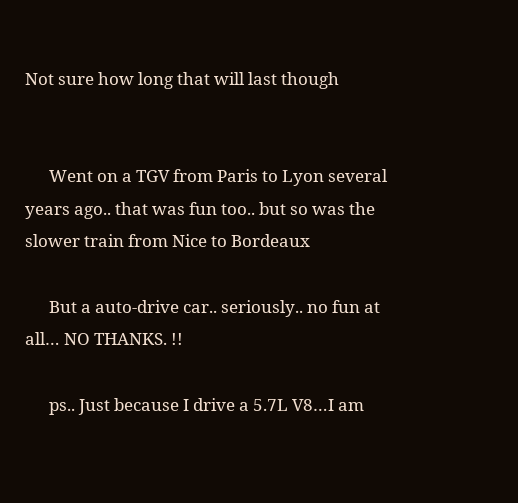Not sure how long that will last though


      Went on a TGV from Paris to Lyon several years ago.. that was fun too.. but so was the slower train from Nice to Bordeaux

      But a auto-drive car.. seriously.. no fun at all… NO THANKS. !!

      ps.. Just because I drive a 5.7L V8…I am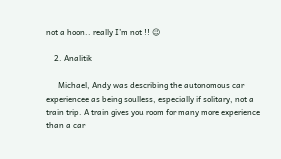not a hoon.. really I’m not !! 😉

    2. Analitik

      Michael, Andy was describing the autonomous car experiencee as being soulless, especially if solitary, not a train trip. A train gives you room for many more experience than a car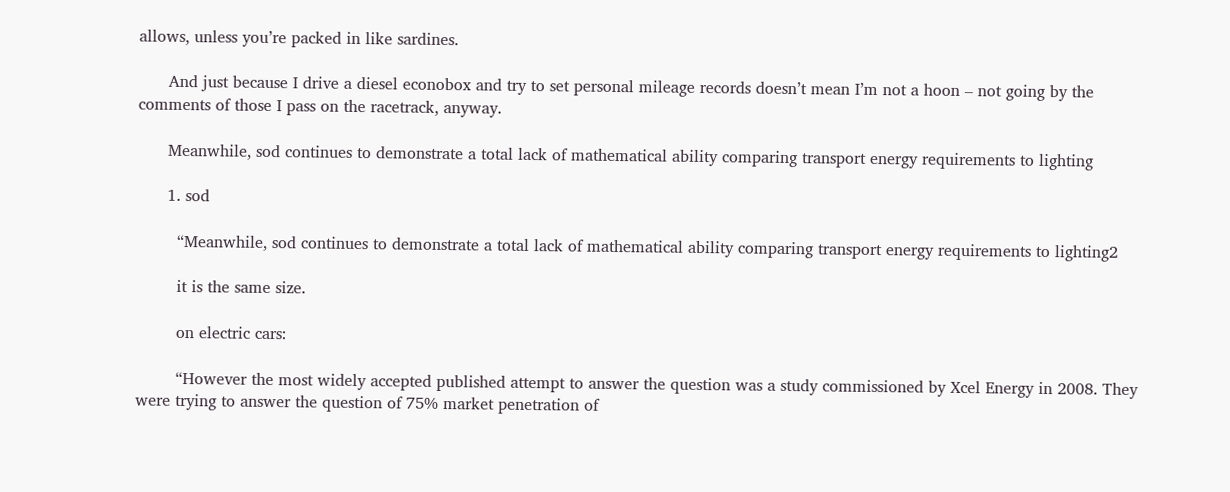allows, unless you’re packed in like sardines.

      And just because I drive a diesel econobox and try to set personal mileage records doesn’t mean I’m not a hoon – not going by the comments of those I pass on the racetrack, anyway.

      Meanwhile, sod continues to demonstrate a total lack of mathematical ability comparing transport energy requirements to lighting

      1. sod

        “Meanwhile, sod continues to demonstrate a total lack of mathematical ability comparing transport energy requirements to lighting2

        it is the same size.

        on electric cars:

        “However the most widely accepted published attempt to answer the question was a study commissioned by Xcel Energy in 2008. They were trying to answer the question of 75% market penetration of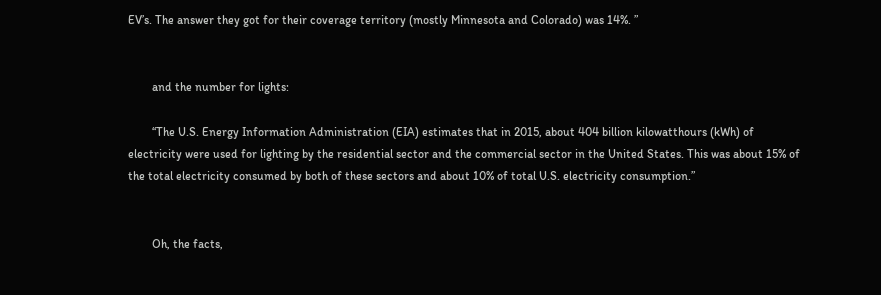EV’s. The answer they got for their coverage territory (mostly Minnesota and Colorado) was 14%. ”


        and the number for lights:

        “The U.S. Energy Information Administration (EIA) estimates that in 2015, about 404 billion kilowatthours (kWh) of electricity were used for lighting by the residential sector and the commercial sector in the United States. This was about 15% of the total electricity consumed by both of these sectors and about 10% of total U.S. electricity consumption.”


        Oh, the facts,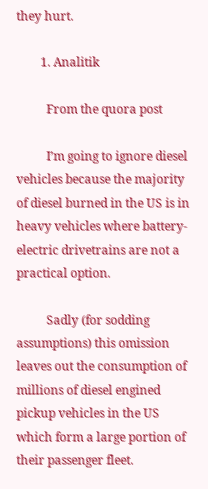they hurt.

        1. Analitik

          From the quora post

          I’m going to ignore diesel vehicles because the majority of diesel burned in the US is in heavy vehicles where battery-electric drivetrains are not a practical option.

          Sadly (for sodding assumptions) this omission leaves out the consumption of millions of diesel engined pickup vehicles in the US which form a large portion of their passenger fleet.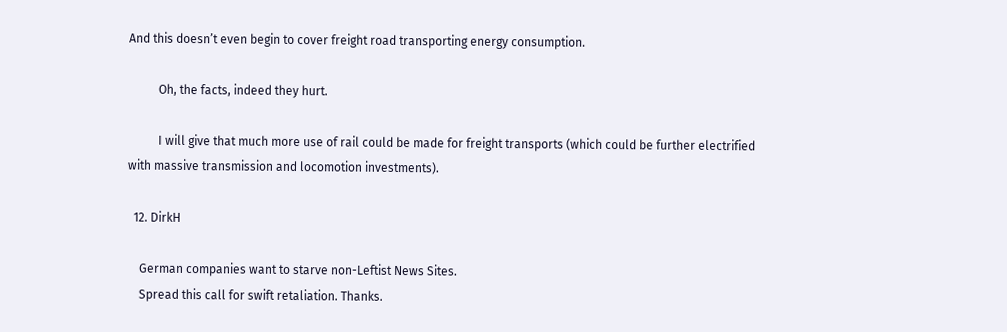And this doesn’t even begin to cover freight road transporting energy consumption.

          Oh, the facts, indeed they hurt.

          I will give that much more use of rail could be made for freight transports (which could be further electrified with massive transmission and locomotion investments).

  12. DirkH

    German companies want to starve non-Leftist News Sites.
    Spread this call for swift retaliation. Thanks.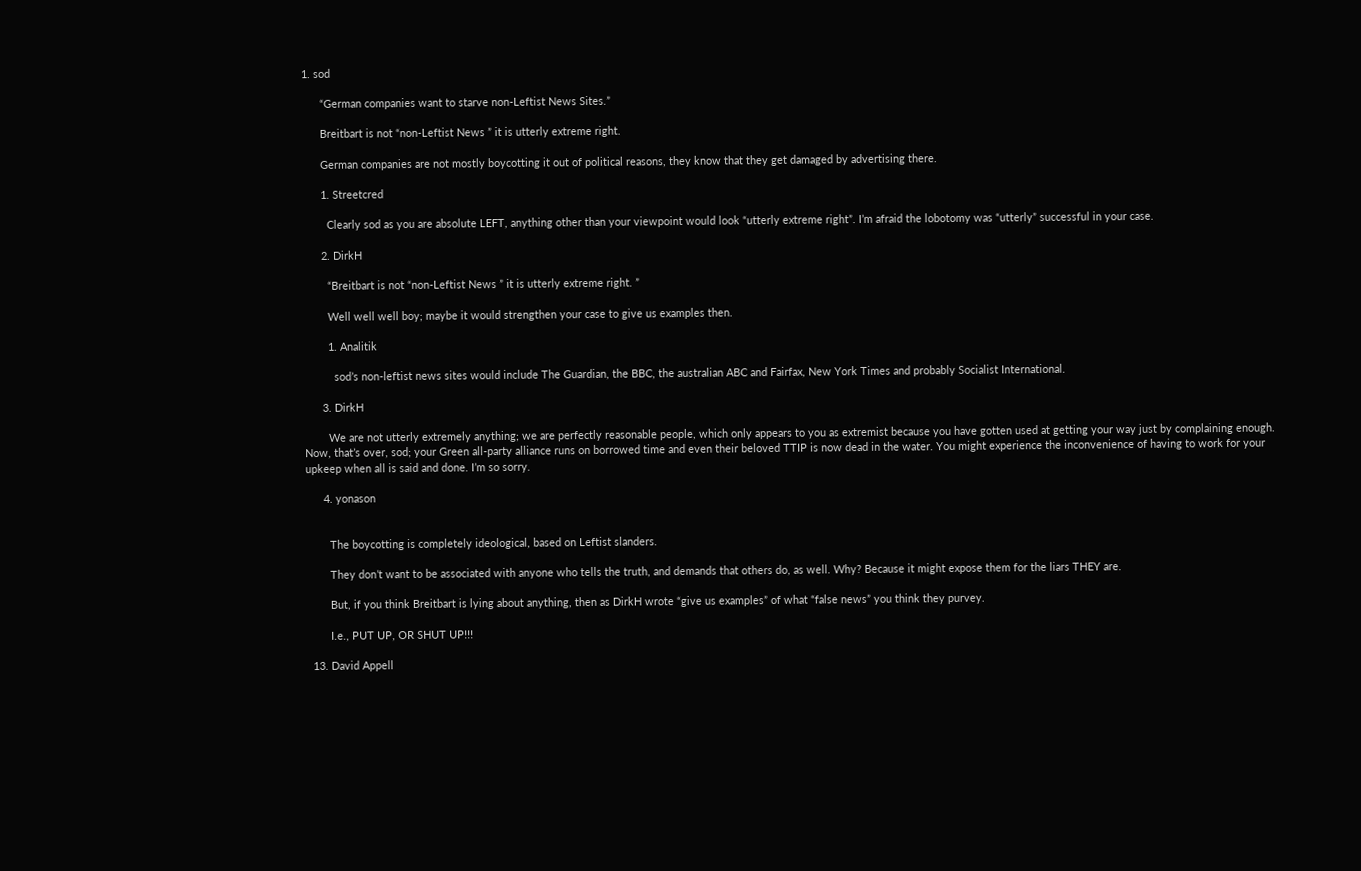1. sod

      “German companies want to starve non-Leftist News Sites.”

      Breitbart is not “non-Leftist News ” it is utterly extreme right.

      German companies are not mostly boycotting it out of political reasons, they know that they get damaged by advertising there.

      1. Streetcred

        Clearly sod as you are absolute LEFT, anything other than your viewpoint would look “utterly extreme right”. I’m afraid the lobotomy was “utterly” successful in your case.

      2. DirkH

        “Breitbart is not “non-Leftist News ” it is utterly extreme right. ”

        Well well well boy; maybe it would strengthen your case to give us examples then.

        1. Analitik

          sod’s non-leftist news sites would include The Guardian, the BBC, the australian ABC and Fairfax, New York Times and probably Socialist International.

      3. DirkH

        We are not utterly extremely anything; we are perfectly reasonable people, which only appears to you as extremist because you have gotten used at getting your way just by complaining enough. Now, that’s over, sod; your Green all-party alliance runs on borrowed time and even their beloved TTIP is now dead in the water. You might experience the inconvenience of having to work for your upkeep when all is said and done. I’m so sorry.

      4. yonason


        The boycotting is completely ideological, based on Leftist slanders.

        They don’t want to be associated with anyone who tells the truth, and demands that others do, as well. Why? Because it might expose them for the liars THEY are.

        But, if you think Breitbart is lying about anything, then as DirkH wrote “give us examples” of what “false news” you think they purvey.

        I.e., PUT UP, OR SHUT UP!!!

  13. David Appell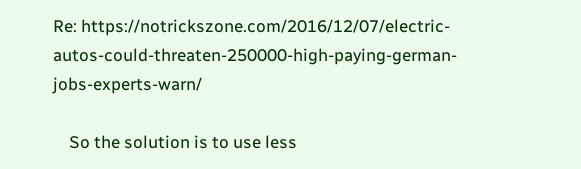Re: https://notrickszone.com/2016/12/07/electric-autos-could-threaten-250000-high-paying-german-jobs-experts-warn/

    So the solution is to use less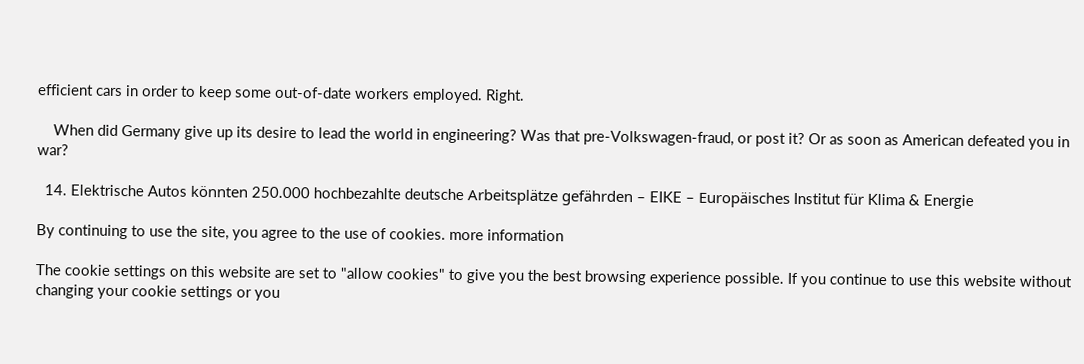efficient cars in order to keep some out-of-date workers employed. Right.

    When did Germany give up its desire to lead the world in engineering? Was that pre-Volkswagen-fraud, or post it? Or as soon as American defeated you in war?

  14. Elektrische Autos könnten 250.000 hochbezahlte deutsche Arbeitsplätze gefährden – EIKE – Europäisches Institut für Klima & Energie

By continuing to use the site, you agree to the use of cookies. more information

The cookie settings on this website are set to "allow cookies" to give you the best browsing experience possible. If you continue to use this website without changing your cookie settings or you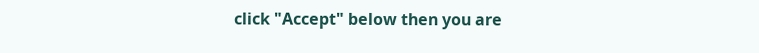click "Accept" below then you are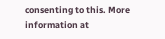consenting to this. More information at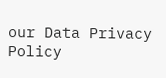our Data Privacy Policy